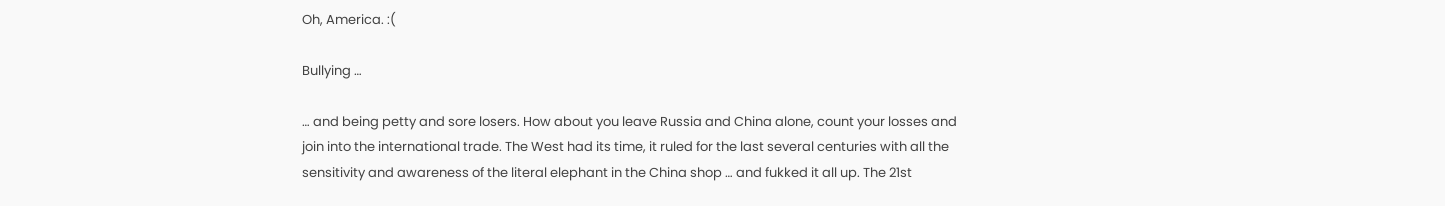Oh, America. :(

Bullying …

… and being petty and sore losers. How about you leave Russia and China alone, count your losses and join into the international trade. The West had its time, it ruled for the last several centuries with all the sensitivity and awareness of the literal elephant in the China shop … and fukked it all up. The 21st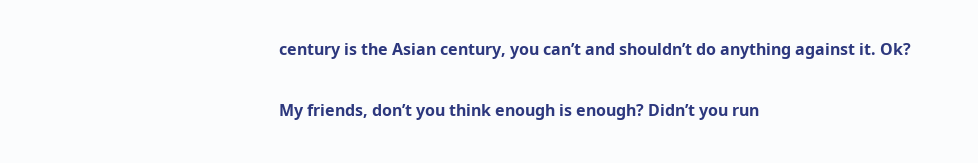century is the Asian century, you can’t and shouldn’t do anything against it. Ok?

My friends, don’t you think enough is enough? Didn’t you run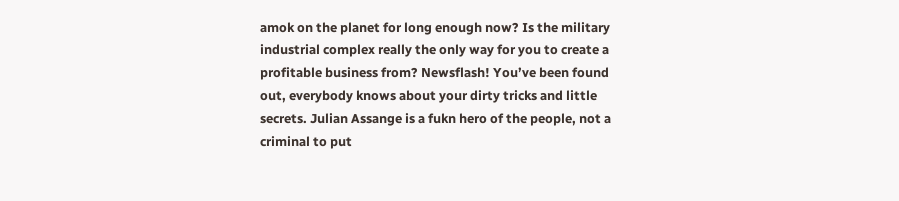amok on the planet for long enough now? Is the military industrial complex really the only way for you to create a profitable business from? Newsflash! You’ve been found out, everybody knows about your dirty tricks and little secrets. Julian Assange is a fukn hero of the people, not a criminal to put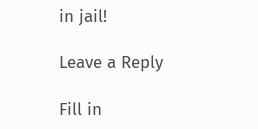in jail!

Leave a Reply

Fill in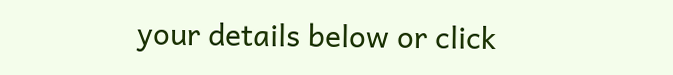your details below or click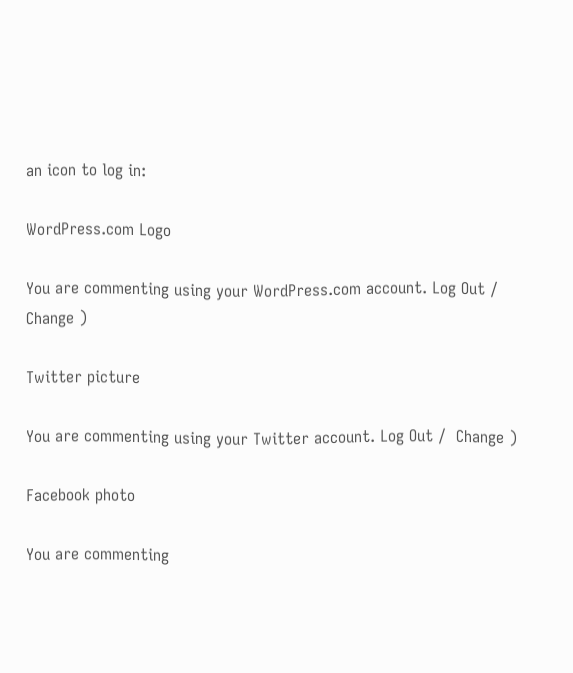an icon to log in:

WordPress.com Logo

You are commenting using your WordPress.com account. Log Out /  Change )

Twitter picture

You are commenting using your Twitter account. Log Out /  Change )

Facebook photo

You are commenting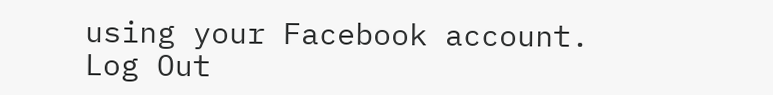using your Facebook account. Log Out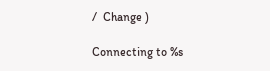/  Change )

Connecting to %s